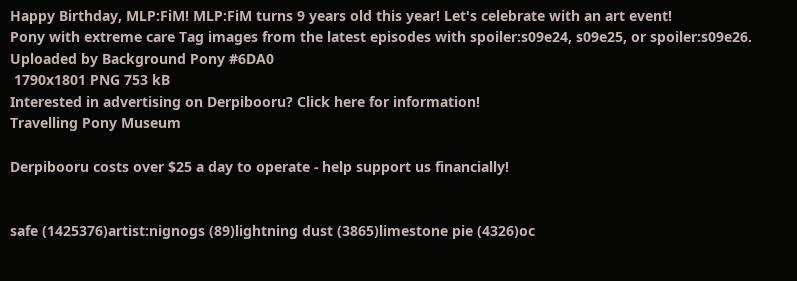Happy Birthday, MLP:FiM! MLP:FiM turns 9 years old this year! Let's celebrate with an art event!
Pony with extreme care Tag images from the latest episodes with spoiler:s09e24, s09e25, or spoiler:s09e26.
Uploaded by Background Pony #6DA0
 1790x1801 PNG 753 kB
Interested in advertising on Derpibooru? Click here for information!
Travelling Pony Museum

Derpibooru costs over $25 a day to operate - help support us financially!


safe (1425376)artist:nignogs (89)lightning dust (3865)limestone pie (4326)oc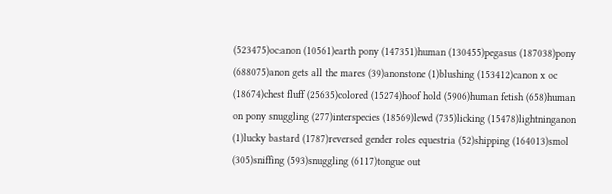(523475)oc:anon (10561)earth pony (147351)human (130455)pegasus (187038)pony (688075)anon gets all the mares (39)anonstone (1)blushing (153412)canon x oc (18674)chest fluff (25635)colored (15274)hoof hold (5906)human fetish (658)human on pony snuggling (277)interspecies (18569)lewd (735)licking (15478)lightninganon (1)lucky bastard (1787)reversed gender roles equestria (52)shipping (164013)smol (305)sniffing (593)snuggling (6117)tongue out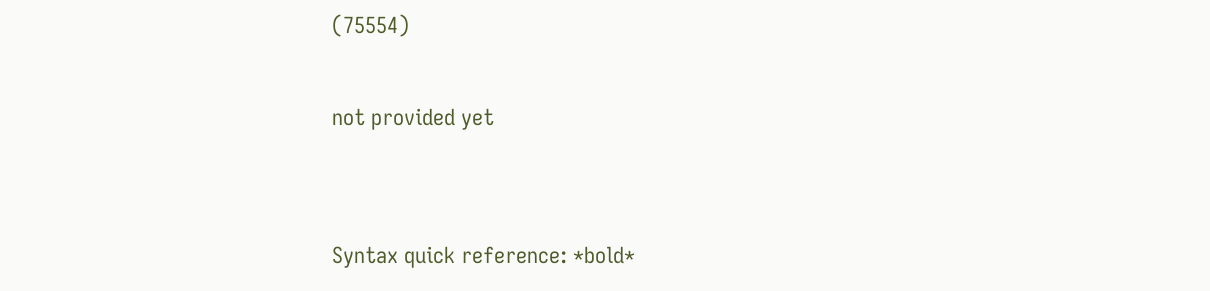(75554)

not provided yet


Syntax quick reference: *bold*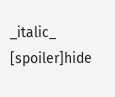_italic_ [spoiler]hide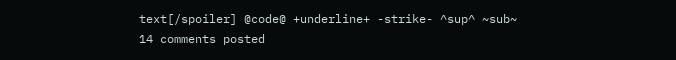text[/spoiler] @code@ +underline+ -strike- ^sup^ ~sub~
14 comments posted